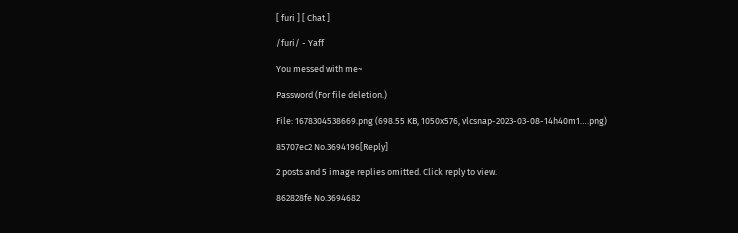[ furi ] [ Chat ]

/furi/ - Yaff

You messed with me~

Password (For file deletion.)

File: 1678304538669.png (698.55 KB, 1050x576, vlcsnap-2023-03-08-14h40m1….png)

85707ec2 No.3694196[Reply]

2 posts and 5 image replies omitted. Click reply to view.

862828fe No.3694682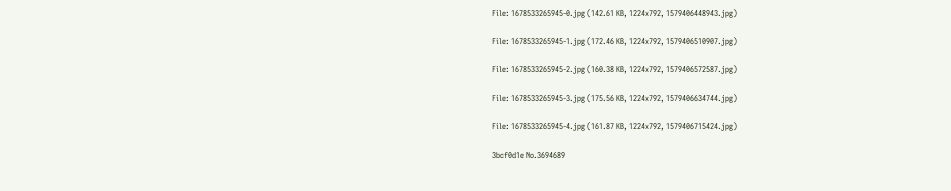File: 1678533265945-0.jpg (142.61 KB, 1224x792, 1579406448943.jpg)

File: 1678533265945-1.jpg (172.46 KB, 1224x792, 1579406510907.jpg)

File: 1678533265945-2.jpg (160.38 KB, 1224x792, 1579406572587.jpg)

File: 1678533265945-3.jpg (175.56 KB, 1224x792, 1579406634744.jpg)

File: 1678533265945-4.jpg (161.87 KB, 1224x792, 1579406715424.jpg)

3bcf0d1e No.3694689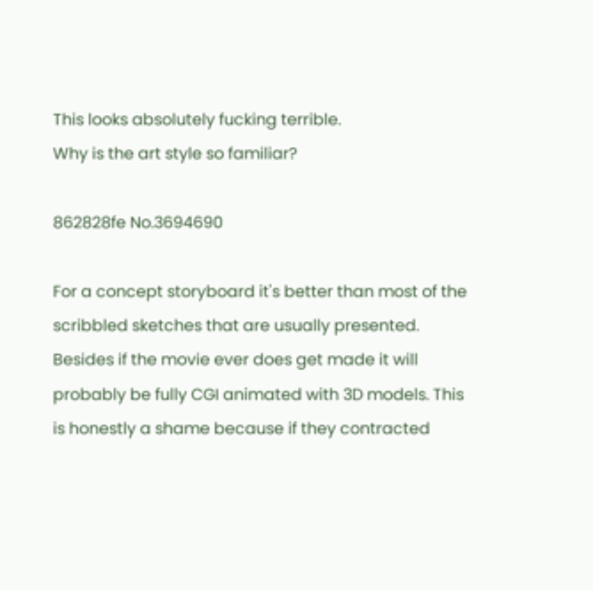This looks absolutely fucking terrible.
Why is the art style so familiar?

862828fe No.3694690

For a concept storyboard it's better than most of the scribbled sketches that are usually presented. Besides if the movie ever does get made it will probably be fully CGI animated with 3D models. This is honestly a shame because if they contracted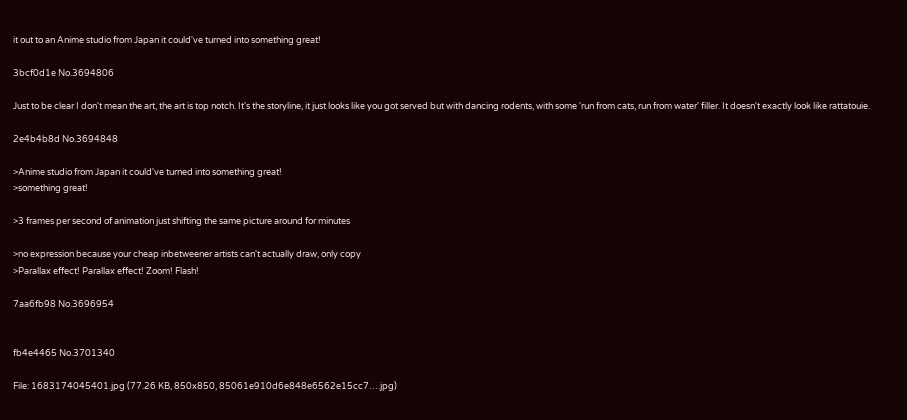it out to an Anime studio from Japan it could've turned into something great!

3bcf0d1e No.3694806

Just to be clear I don't mean the art, the art is top notch. It's the storyline, it just looks like you got served but with dancing rodents, with some 'run from cats, run from water' filler. It doesn't exactly look like rattatouie.

2e4b4b8d No.3694848

>Anime studio from Japan it could've turned into something great!
>something great!

>3 frames per second of animation just shifting the same picture around for minutes

>no expression because your cheap inbetweener artists can't actually draw, only copy
>Parallax effect! Parallax effect! Zoom! Flash!

7aa6fb98 No.3696954


fb4e4465 No.3701340

File: 1683174045401.jpg (77.26 KB, 850x850, 85061e910d6e848e6562e15cc7….jpg)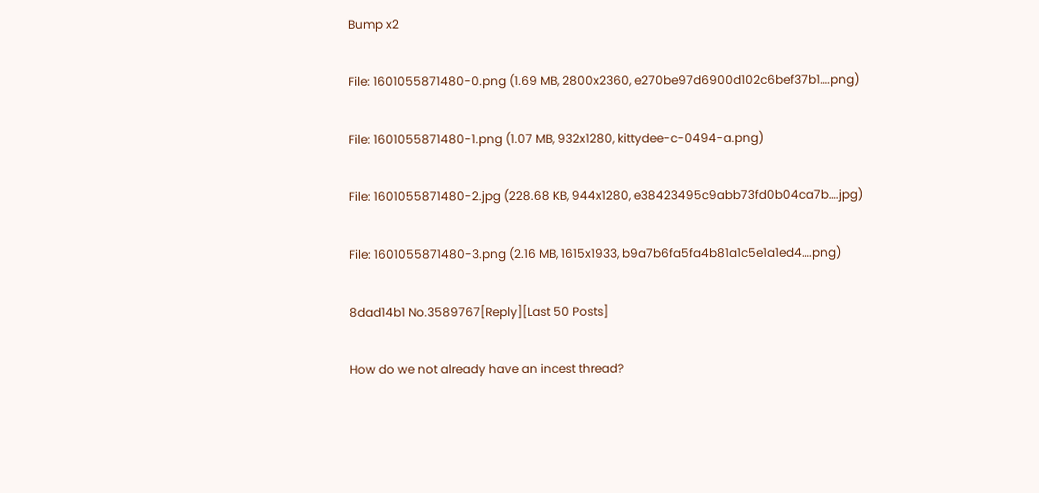Bump x2

File: 1601055871480-0.png (1.69 MB, 2800x2360, e270be97d6900d102c6bef37b1….png)

File: 1601055871480-1.png (1.07 MB, 932x1280, kittydee-c-0494-a.png)

File: 1601055871480-2.jpg (228.68 KB, 944x1280, e38423495c9abb73fd0b04ca7b….jpg)

File: 1601055871480-3.png (2.16 MB, 1615x1933, b9a7b6fa5fa4b81a1c5e1a1ed4….png)

8dad14b1 No.3589767[Reply][Last 50 Posts]

How do we not already have an incest thread?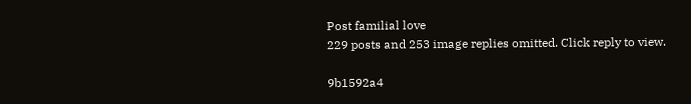Post familial love
229 posts and 253 image replies omitted. Click reply to view.

9b1592a4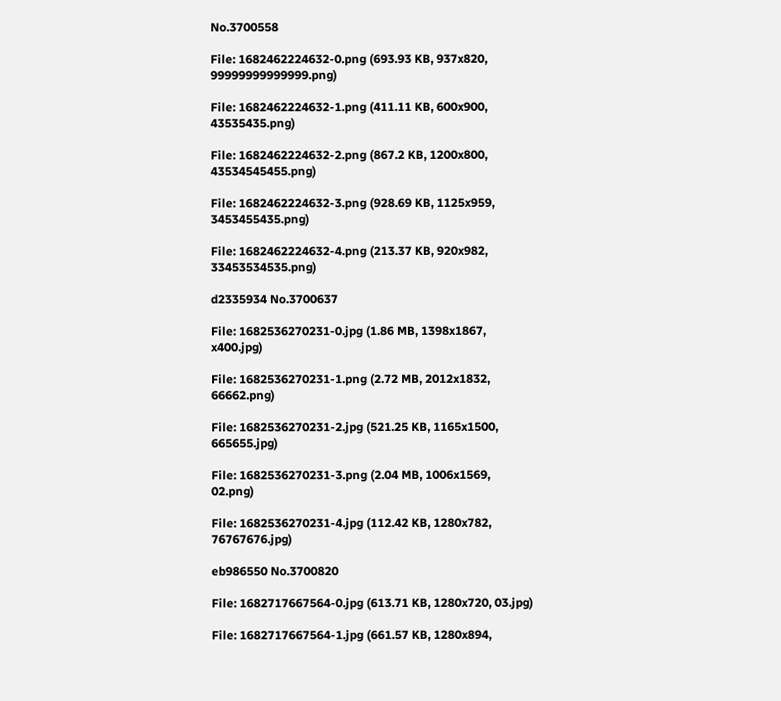No.3700558

File: 1682462224632-0.png (693.93 KB, 937x820, 99999999999999.png)

File: 1682462224632-1.png (411.11 KB, 600x900, 43535435.png)

File: 1682462224632-2.png (867.2 KB, 1200x800, 43534545455.png)

File: 1682462224632-3.png (928.69 KB, 1125x959, 3453455435.png)

File: 1682462224632-4.png (213.37 KB, 920x982, 33453534535.png)

d2335934 No.3700637

File: 1682536270231-0.jpg (1.86 MB, 1398x1867, x400.jpg)

File: 1682536270231-1.png (2.72 MB, 2012x1832, 66662.png)

File: 1682536270231-2.jpg (521.25 KB, 1165x1500, 665655.jpg)

File: 1682536270231-3.png (2.04 MB, 1006x1569, 02.png)

File: 1682536270231-4.jpg (112.42 KB, 1280x782, 76767676.jpg)

eb986550 No.3700820

File: 1682717667564-0.jpg (613.71 KB, 1280x720, 03.jpg)

File: 1682717667564-1.jpg (661.57 KB, 1280x894,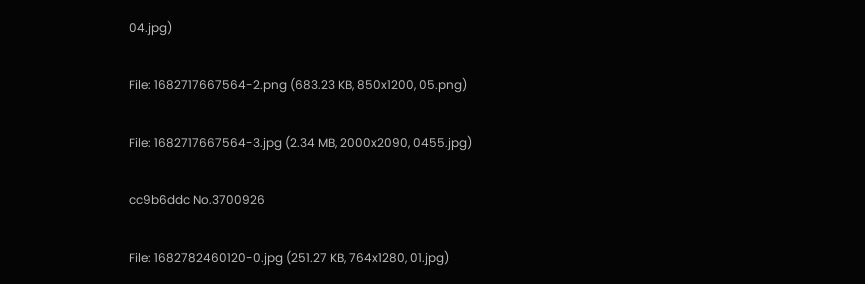04.jpg)

File: 1682717667564-2.png (683.23 KB, 850x1200, 05.png)

File: 1682717667564-3.jpg (2.34 MB, 2000x2090, 0455.jpg)

cc9b6ddc No.3700926

File: 1682782460120-0.jpg (251.27 KB, 764x1280, 01.jpg)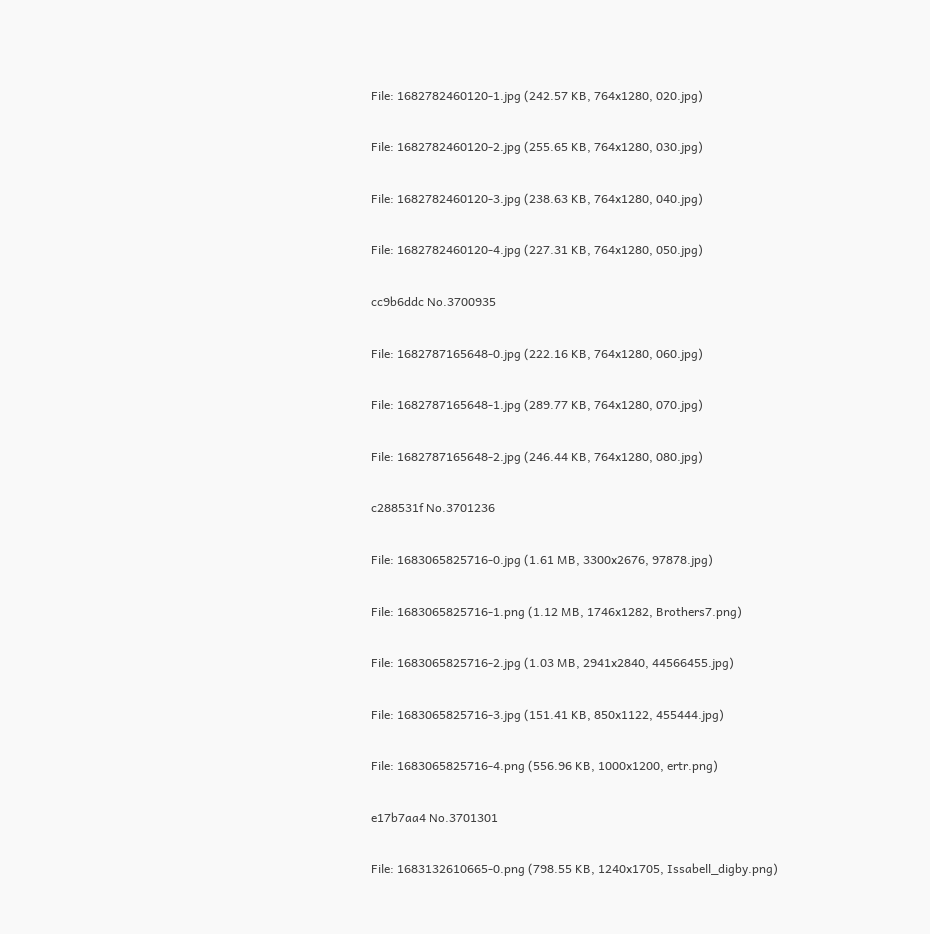File: 1682782460120-1.jpg (242.57 KB, 764x1280, 020.jpg)

File: 1682782460120-2.jpg (255.65 KB, 764x1280, 030.jpg)

File: 1682782460120-3.jpg (238.63 KB, 764x1280, 040.jpg)

File: 1682782460120-4.jpg (227.31 KB, 764x1280, 050.jpg)

cc9b6ddc No.3700935

File: 1682787165648-0.jpg (222.16 KB, 764x1280, 060.jpg)

File: 1682787165648-1.jpg (289.77 KB, 764x1280, 070.jpg)

File: 1682787165648-2.jpg (246.44 KB, 764x1280, 080.jpg)

c288531f No.3701236

File: 1683065825716-0.jpg (1.61 MB, 3300x2676, 97878.jpg)

File: 1683065825716-1.png (1.12 MB, 1746x1282, Brothers7.png)

File: 1683065825716-2.jpg (1.03 MB, 2941x2840, 44566455.jpg)

File: 1683065825716-3.jpg (151.41 KB, 850x1122, 455444.jpg)

File: 1683065825716-4.png (556.96 KB, 1000x1200, ertr.png)

e17b7aa4 No.3701301

File: 1683132610665-0.png (798.55 KB, 1240x1705, Issabell_digby.png)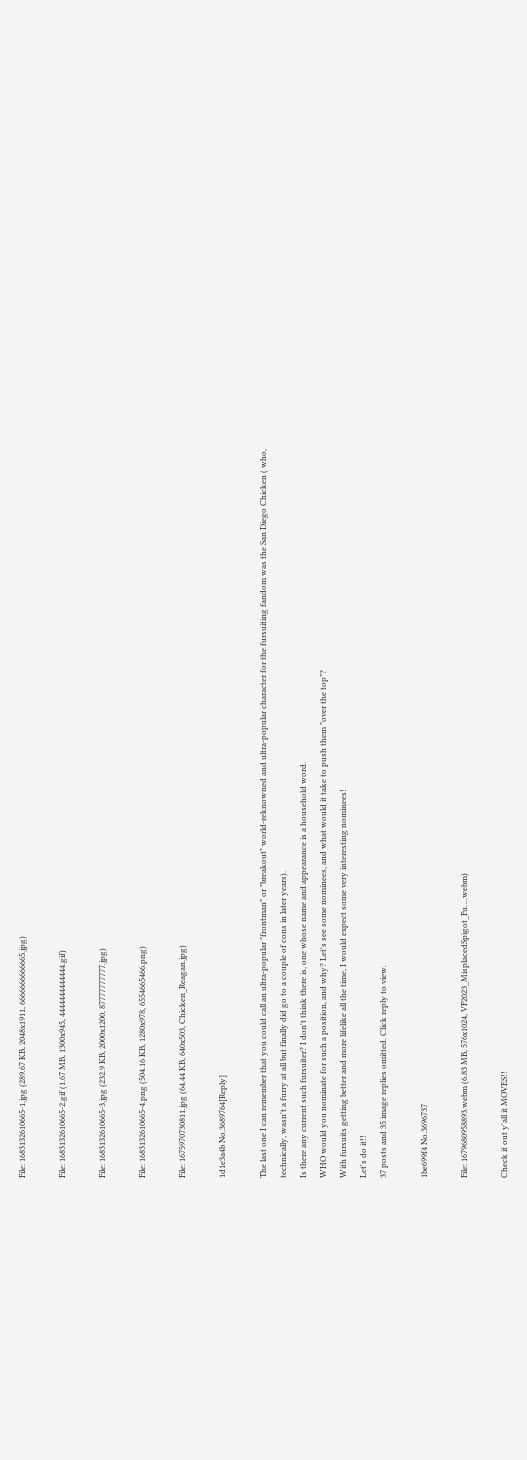File: 1683132610665-1.jpg (289.67 KB, 2048x1911, 6666666666665.jpg)

File: 1683132610665-2.gif (1.67 MB, 1300x945, 4444444444444.gif)

File: 1683132610665-3.jpg (232.9 KB, 2000x1200, 87777777777.jpg)

File: 1683132610665-4.png (504.16 KB, 1280x978, 6554665466.png)

File: 1675970730811.jpg (64.44 KB, 640x503, Chicken_Reagan.jpg)

1d1e3a4b No.3689764[Reply]

The last one I can remember that you could call an ultra-popular "frontman" or "breakout" world-reknowned and ultra-popular character for the fursuiting fandom was the San Diego Chicken ( who, technically, wasn't a furry at all but finally did go to a couple of cons in later years).
Is there any current such fursuiter? I don't think there is, one whose name and appearance is a household word.
WHO would you nominate for such a position, and why? Let's see some nominees, and what would it take to push them "over the top"?
With fursuits getting better and more lifelike all the time, I would expect some very interesting nominees!
Let's do it!!
37 posts and 35 image replies omitted. Click reply to view.

1be699f4 No.3696737

File: 1679680958893.webm (6.83 MB, 576x1024, VF2023_MisplacedSpigot_Fu….webm)

Check it out y'all it MOVES!!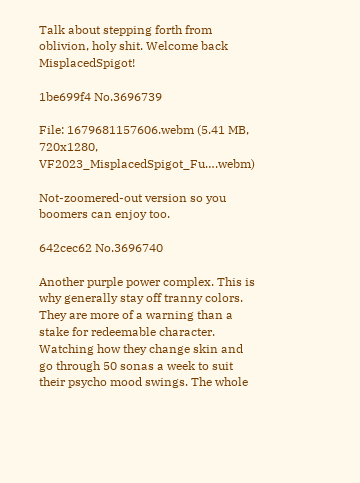Talk about stepping forth from oblivion, holy shit. Welcome back MisplacedSpigot!

1be699f4 No.3696739

File: 1679681157606.webm (5.41 MB, 720x1280, VF2023_MisplacedSpigot_Fu….webm)

Not-zoomered-out version so you boomers can enjoy too.

642cec62 No.3696740

Another purple power complex. This is why generally stay off tranny colors. They are more of a warning than a stake for redeemable character. Watching how they change skin and go through 50 sonas a week to suit their psycho mood swings. The whole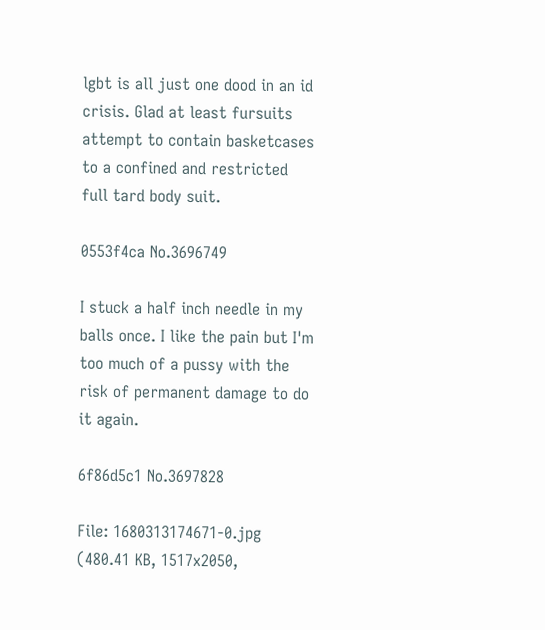lgbt is all just one dood in an id crisis. Glad at least fursuits attempt to contain basketcases to a confined and restricted full tard body suit.

0553f4ca No.3696749

I stuck a half inch needle in my balls once. I like the pain but I'm too much of a pussy with the risk of permanent damage to do it again.

6f86d5c1 No.3697828

File: 1680313174671-0.jpg (480.41 KB, 1517x2050,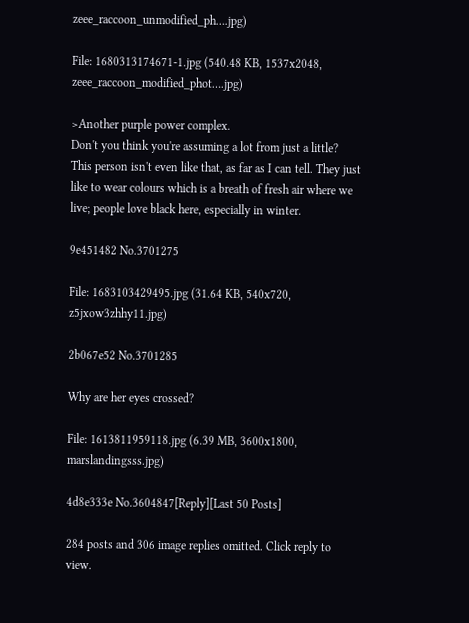zeee_raccoon_unmodified_ph….jpg)

File: 1680313174671-1.jpg (540.48 KB, 1537x2048, zeee_raccoon_modified_phot….jpg)

>Another purple power complex.
Don't you think you're assuming a lot from just a little? This person isn't even like that, as far as I can tell. They just like to wear colours which is a breath of fresh air where we live; people love black here, especially in winter.

9e451482 No.3701275

File: 1683103429495.jpg (31.64 KB, 540x720, z5jxow3zhhy11.jpg)

2b067e52 No.3701285

Why are her eyes crossed?

File: 1613811959118.jpg (6.39 MB, 3600x1800, marslandingsss.jpg)

4d8e333e No.3604847[Reply][Last 50 Posts]

284 posts and 306 image replies omitted. Click reply to view.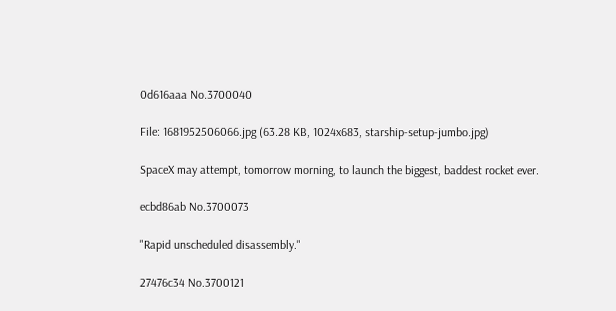0d616aaa No.3700040

File: 1681952506066.jpg (63.28 KB, 1024x683, starship-setup-jumbo.jpg)

SpaceX may attempt, tomorrow morning, to launch the biggest, baddest rocket ever.

ecbd86ab No.3700073

"Rapid unscheduled disassembly."

27476c34 No.3700121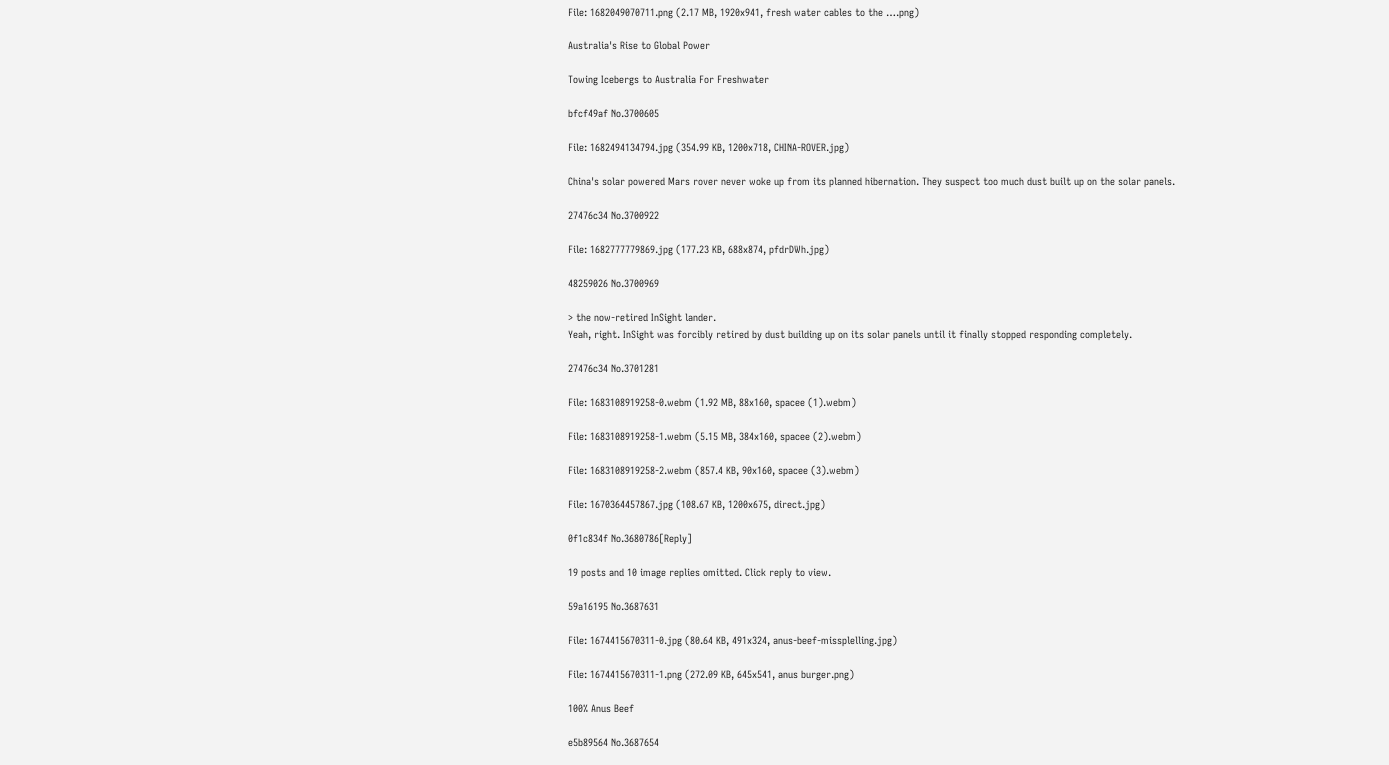File: 1682049070711.png (2.17 MB, 1920x941, fresh water cables to the ….png)

Australia's Rise to Global Power

Towing Icebergs to Australia For Freshwater

bfcf49af No.3700605

File: 1682494134794.jpg (354.99 KB, 1200x718, CHINA-ROVER.jpg)

China's solar powered Mars rover never woke up from its planned hibernation. They suspect too much dust built up on the solar panels.

27476c34 No.3700922

File: 1682777779869.jpg (177.23 KB, 688x874, pfdrDWh.jpg)

48259026 No.3700969

> the now-retired InSight lander.
Yeah, right. InSight was forcibly retired by dust building up on its solar panels until it finally stopped responding completely.

27476c34 No.3701281

File: 1683108919258-0.webm (1.92 MB, 88x160, spacee (1).webm)

File: 1683108919258-1.webm (5.15 MB, 384x160, spacee (2).webm)

File: 1683108919258-2.webm (857.4 KB, 90x160, spacee (3).webm)

File: 1670364457867.jpg (108.67 KB, 1200x675, direct.jpg)

0f1c834f No.3680786[Reply]

19 posts and 10 image replies omitted. Click reply to view.

59a16195 No.3687631

File: 1674415670311-0.jpg (80.64 KB, 491x324, anus-beef-missplelling.jpg)

File: 1674415670311-1.png (272.09 KB, 645x541, anus burger.png)

100% Anus Beef

e5b89564 No.3687654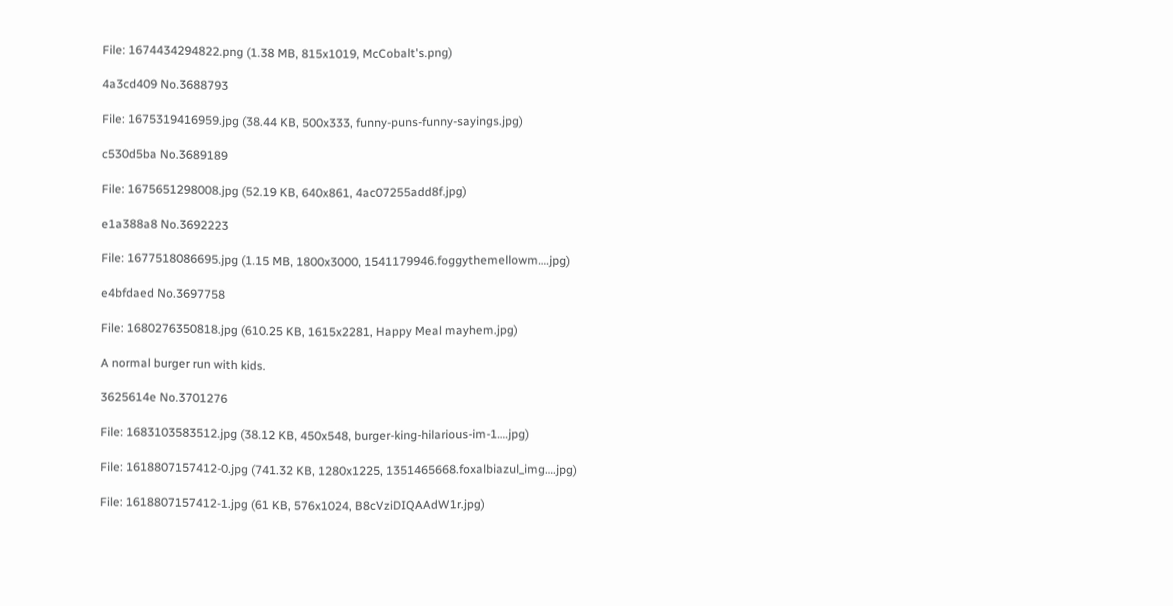File: 1674434294822.png (1.38 MB, 815x1019, McCobalt's.png)

4a3cd409 No.3688793

File: 1675319416959.jpg (38.44 KB, 500x333, funny-puns-funny-sayings.jpg)

c530d5ba No.3689189

File: 1675651298008.jpg (52.19 KB, 640x861, 4ac07255add8f.jpg)

e1a388a8 No.3692223

File: 1677518086695.jpg (1.15 MB, 1800x3000, 1541179946.foggythemellowm….jpg)

e4bfdaed No.3697758

File: 1680276350818.jpg (610.25 KB, 1615x2281, Happy Meal mayhem.jpg)

A normal burger run with kids.

3625614e No.3701276

File: 1683103583512.jpg (38.12 KB, 450x548, burger-king-hilarious-im-1….jpg)

File: 1618807157412-0.jpg (741.32 KB, 1280x1225, 1351465668.foxalbiazul_img….jpg)

File: 1618807157412-1.jpg (61 KB, 576x1024, B8cVziDIQAAdW1r.jpg)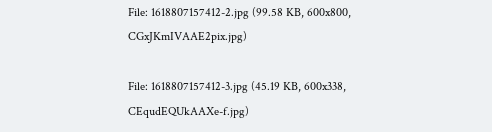File: 1618807157412-2.jpg (99.58 KB, 600x800, CGxJKmIVAAE2pix.jpg)

File: 1618807157412-3.jpg (45.19 KB, 600x338, CEqudEQUkAAXe-f.jpg)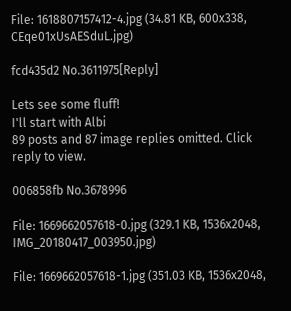File: 1618807157412-4.jpg (34.81 KB, 600x338, CEqe01xUsAESduL.jpg)

fcd435d2 No.3611975[Reply]

Lets see some fluff!
I'll start with Albi
89 posts and 87 image replies omitted. Click reply to view.

006858fb No.3678996

File: 1669662057618-0.jpg (329.1 KB, 1536x2048, IMG_20180417_003950.jpg)

File: 1669662057618-1.jpg (351.03 KB, 1536x2048,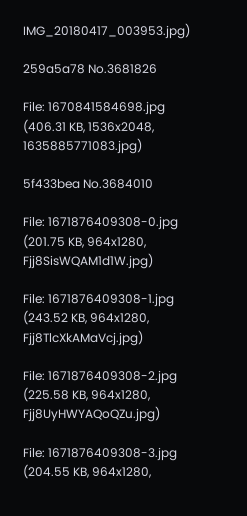IMG_20180417_003953.jpg)

259a5a78 No.3681826

File: 1670841584698.jpg (406.31 KB, 1536x2048, 1635885771083.jpg)

5f433bea No.3684010

File: 1671876409308-0.jpg (201.75 KB, 964x1280, Fjj8SisWQAM1d1W.jpg)

File: 1671876409308-1.jpg (243.52 KB, 964x1280, Fjj8TlcXkAMaVcj.jpg)

File: 1671876409308-2.jpg (225.58 KB, 964x1280, Fjj8UyHWYAQoQZu.jpg)

File: 1671876409308-3.jpg (204.55 KB, 964x1280,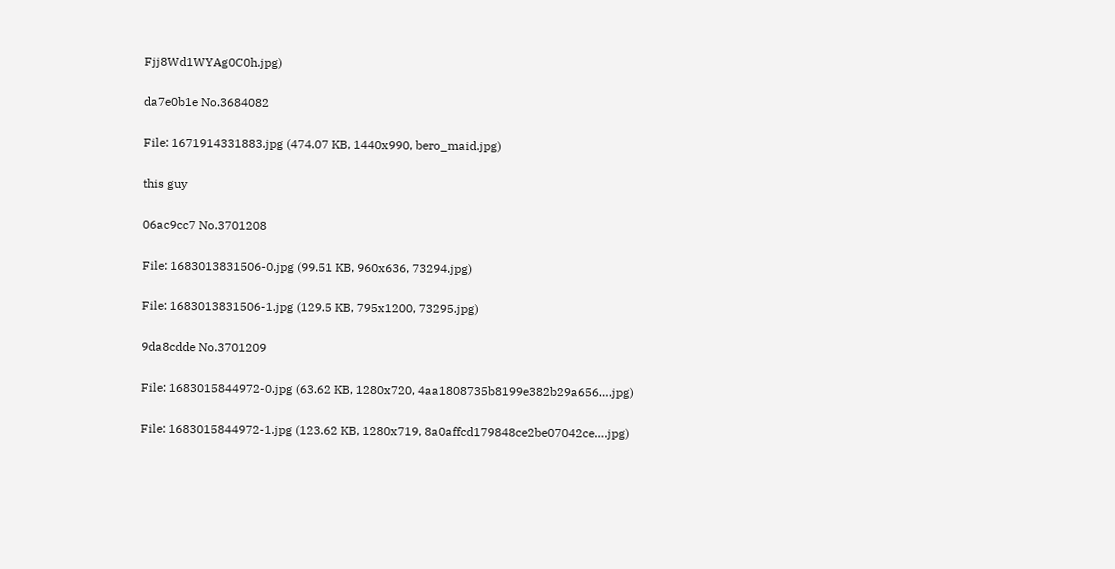Fjj8Wd1WYAg0C0h.jpg)

da7e0b1e No.3684082

File: 1671914331883.jpg (474.07 KB, 1440x990, bero_maid.jpg)

this guy

06ac9cc7 No.3701208

File: 1683013831506-0.jpg (99.51 KB, 960x636, 73294.jpg)

File: 1683013831506-1.jpg (129.5 KB, 795x1200, 73295.jpg)

9da8cdde No.3701209

File: 1683015844972-0.jpg (63.62 KB, 1280x720, 4aa1808735b8199e382b29a656….jpg)

File: 1683015844972-1.jpg (123.62 KB, 1280x719, 8a0affcd179848ce2be07042ce….jpg)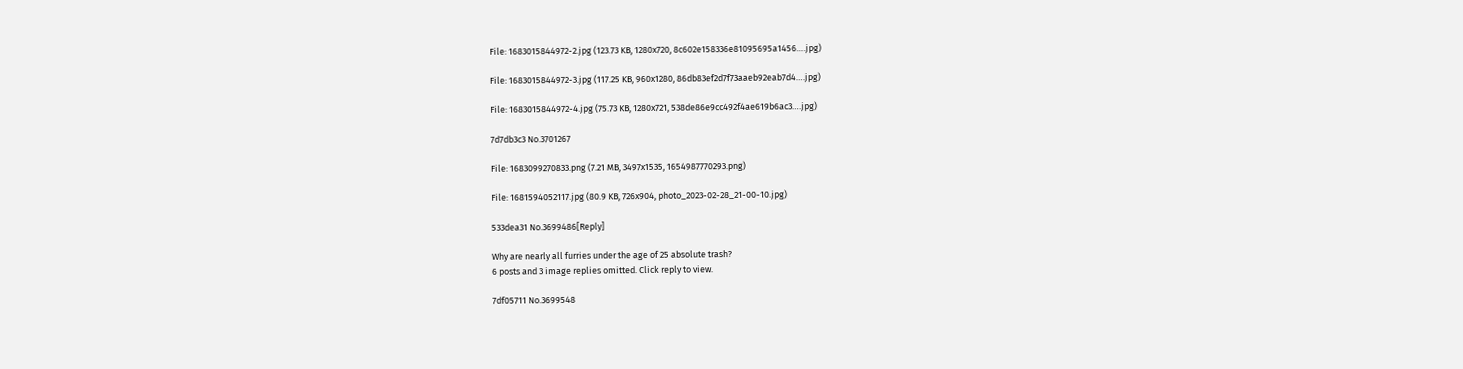File: 1683015844972-2.jpg (123.73 KB, 1280x720, 8c602e158336e81095695a1456….jpg)

File: 1683015844972-3.jpg (117.25 KB, 960x1280, 86db83ef2d7f73aaeb92eab7d4….jpg)

File: 1683015844972-4.jpg (75.73 KB, 1280x721, 538de86e9cc492f4ae619b6ac3….jpg)

7d7db3c3 No.3701267

File: 1683099270833.png (7.21 MB, 3497x1535, 1654987770293.png)

File: 1681594052117.jpg (80.9 KB, 726x904, photo_2023-02-28_21-00-10.jpg)

533dea31 No.3699486[Reply]

Why are nearly all furries under the age of 25 absolute trash?
6 posts and 3 image replies omitted. Click reply to view.

7df05711 No.3699548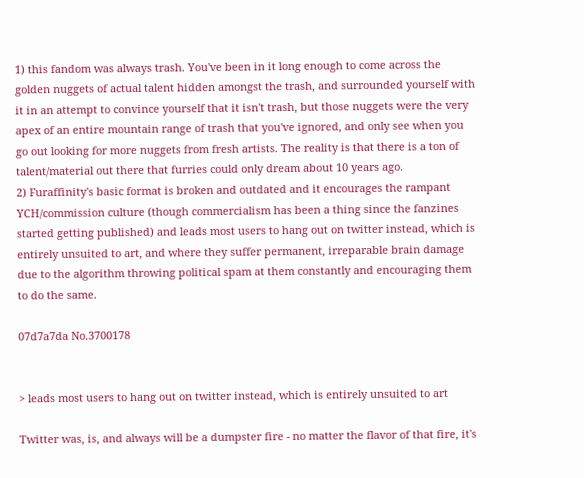1) this fandom was always trash. You've been in it long enough to come across the golden nuggets of actual talent hidden amongst the trash, and surrounded yourself with it in an attempt to convince yourself that it isn't trash, but those nuggets were the very apex of an entire mountain range of trash that you've ignored, and only see when you go out looking for more nuggets from fresh artists. The reality is that there is a ton of talent/material out there that furries could only dream about 10 years ago.
2) Furaffinity's basic format is broken and outdated and it encourages the rampant YCH/commission culture (though commercialism has been a thing since the fanzines started getting published) and leads most users to hang out on twitter instead, which is entirely unsuited to art, and where they suffer permanent, irreparable brain damage due to the algorithm throwing political spam at them constantly and encouraging them to do the same.

07d7a7da No.3700178


> leads most users to hang out on twitter instead, which is entirely unsuited to art

Twitter was, is, and always will be a dumpster fire - no matter the flavor of that fire, it's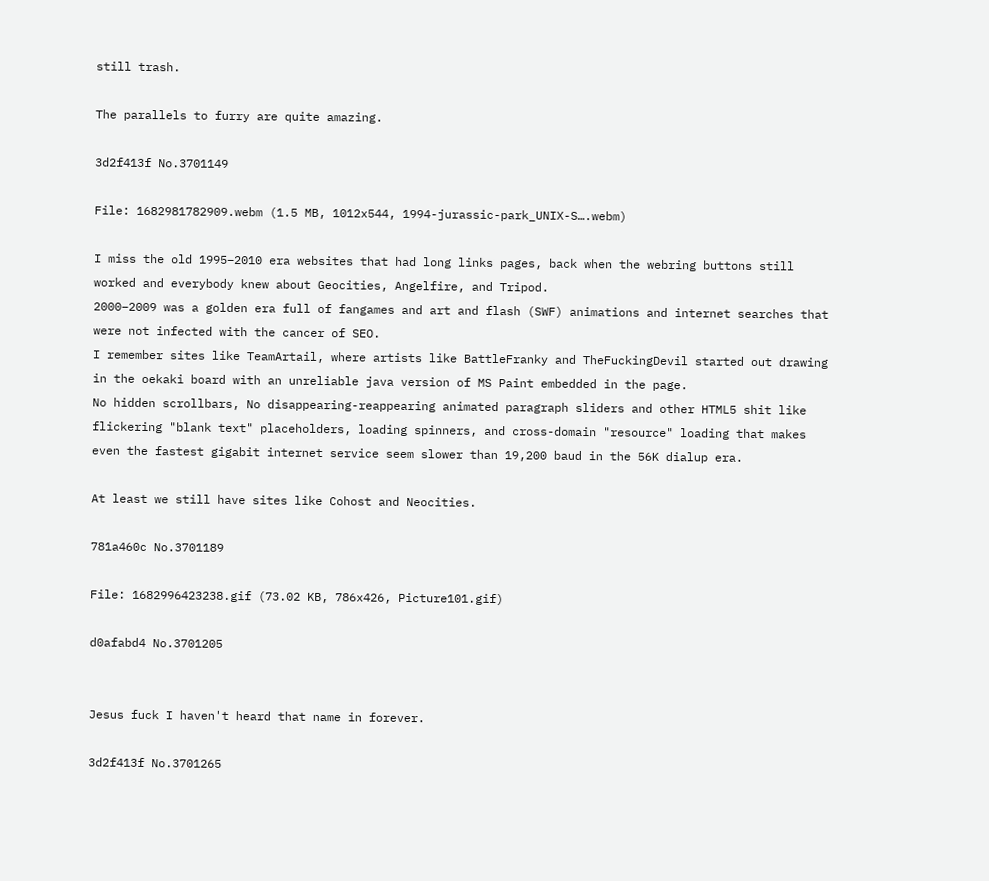still trash.

The parallels to furry are quite amazing.

3d2f413f No.3701149

File: 1682981782909.webm (1.5 MB, 1012x544, 1994-jurassic-park_UNIX-S….webm)

I miss the old 1995–2010 era websites that had long links pages, back when the webring buttons still worked and everybody knew about Geocities, Angelfire, and Tripod.
2000–2009 was a golden era full of fangames and art and flash (SWF) animations and internet searches that were not infected with the cancer of SEO.
I remember sites like TeamArtail, where artists like BattleFranky and TheFuckingDevil started out drawing in the oekaki board with an unreliable java version of MS Paint embedded in the page.
No hidden scrollbars, No disappearing-reappearing animated paragraph sliders and other HTML5 shit like flickering "blank text" placeholders, loading spinners, and cross-domain "resource" loading that makes even the fastest gigabit internet service seem slower than 19,200 baud in the 56K dialup era.

At least we still have sites like Cohost and Neocities.

781a460c No.3701189

File: 1682996423238.gif (73.02 KB, 786x426, Picture101.gif)

d0afabd4 No.3701205


Jesus fuck I haven't heard that name in forever.

3d2f413f No.3701265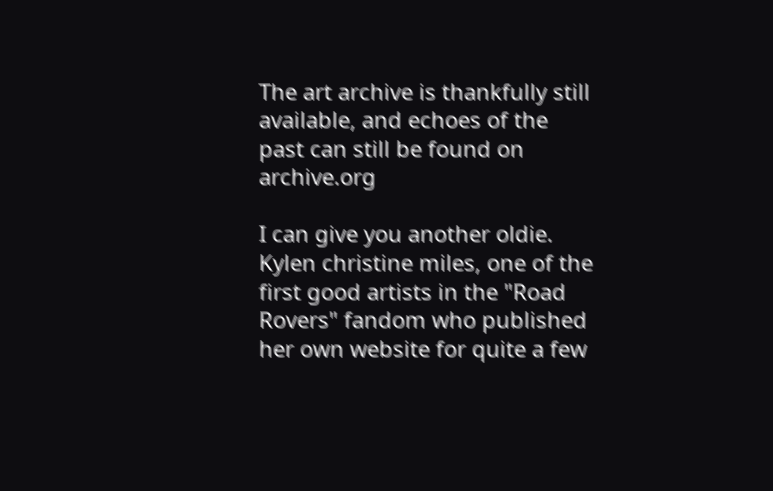The art archive is thankfully still available, and echoes of the past can still be found on archive.org

I can give you another oldie.
Kylen christine miles, one of the first good artists in the "Road Rovers" fandom who published her own website for quite a few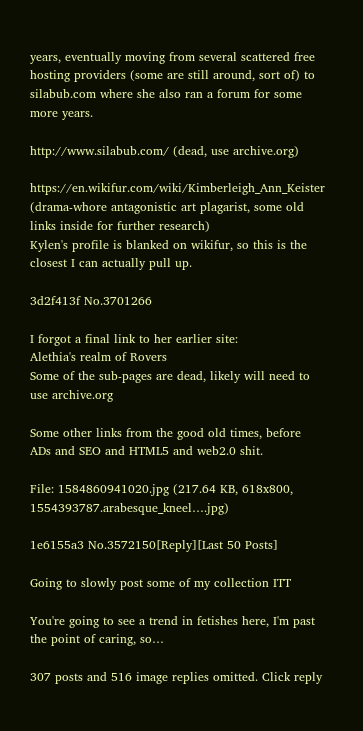years, eventually moving from several scattered free hosting providers (some are still around, sort of) to silabub.com where she also ran a forum for some more years.

http://www.silabub.com/ (dead, use archive.org)

https://en.wikifur.com/wiki/Kimberleigh_Ann_Keister (drama-whore antagonistic art plagarist, some old links inside for further research)
Kylen's profile is blanked on wikifur, so this is the closest I can actually pull up.

3d2f413f No.3701266

I forgot a final link to her earlier site:
Alethia's realm of Rovers
Some of the sub-pages are dead, likely will need to use archive.org

Some other links from the good old times, before ADs and SEO and HTML5 and web2.0 shit.

File: 1584860941020.jpg (217.64 KB, 618x800, 1554393787.arabesque_kneel….jpg)

1e6155a3 No.3572150[Reply][Last 50 Posts]

Going to slowly post some of my collection ITT

You're going to see a trend in fetishes here, I'm past the point of caring, so…

307 posts and 516 image replies omitted. Click reply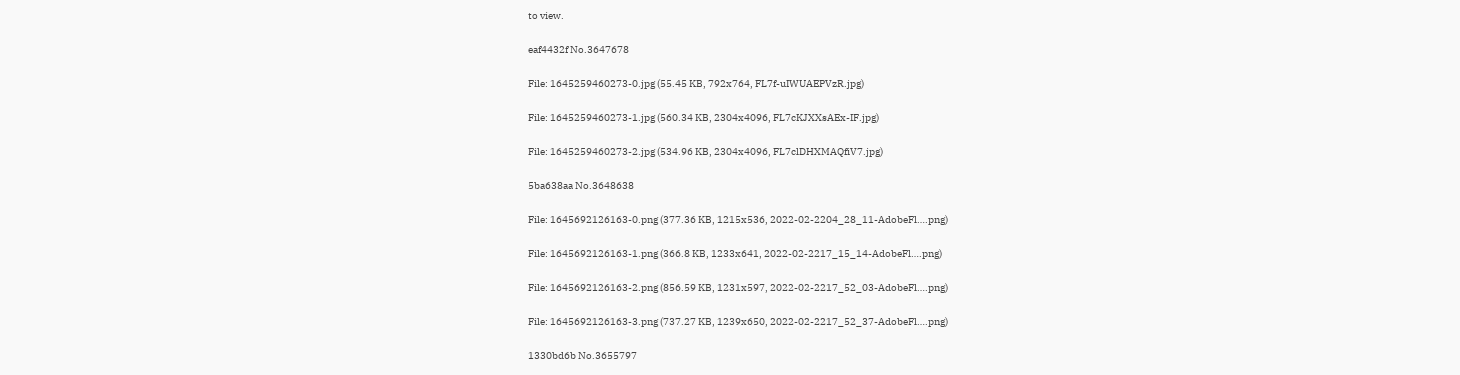to view.

eaf4432f No.3647678

File: 1645259460273-0.jpg (55.45 KB, 792x764, FL7f-uIWUAEPVzR.jpg)

File: 1645259460273-1.jpg (560.34 KB, 2304x4096, FL7cKJXXsAEx-IF.jpg)

File: 1645259460273-2.jpg (534.96 KB, 2304x4096, FL7clDHXMAQfiV7.jpg)

5ba638aa No.3648638

File: 1645692126163-0.png (377.36 KB, 1215x536, 2022-02-2204_28_11-AdobeFl….png)

File: 1645692126163-1.png (366.8 KB, 1233x641, 2022-02-2217_15_14-AdobeFl….png)

File: 1645692126163-2.png (856.59 KB, 1231x597, 2022-02-2217_52_03-AdobeFl….png)

File: 1645692126163-3.png (737.27 KB, 1239x650, 2022-02-2217_52_37-AdobeFl….png)

1330bd6b No.3655797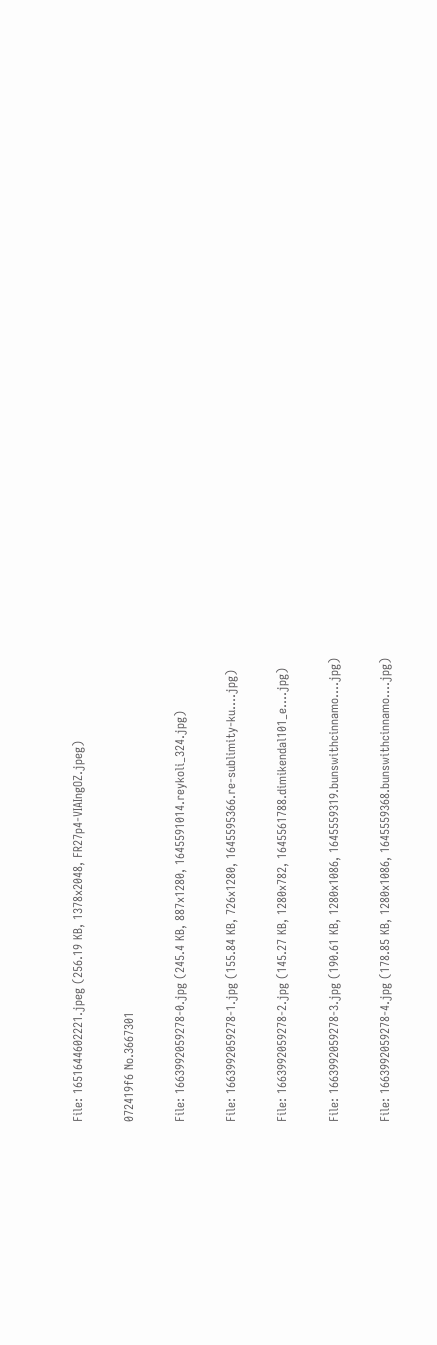File: 1651644602221.jpeg (256.19 KB, 1378x2048, FR27p4-VIAIngOZ.jpeg)

072419f6 No.3667301

File: 1663992059278-0.jpg (245.4 KB, 887x1280, 1645591014.reykoli_324.jpg)

File: 1663992059278-1.jpg (155.84 KB, 726x1280, 1645595366.re-sublimity-ku….jpg)

File: 1663992059278-2.jpg (145.27 KB, 1280x782, 1645561788.dimikendal101_e….jpg)

File: 1663992059278-3.jpg (190.61 KB, 1280x1086, 1645559319.bunswithcinnamo….jpg)

File: 1663992059278-4.jpg (178.85 KB, 1280x1086, 1645559368.bunswithcinnamo….jpg)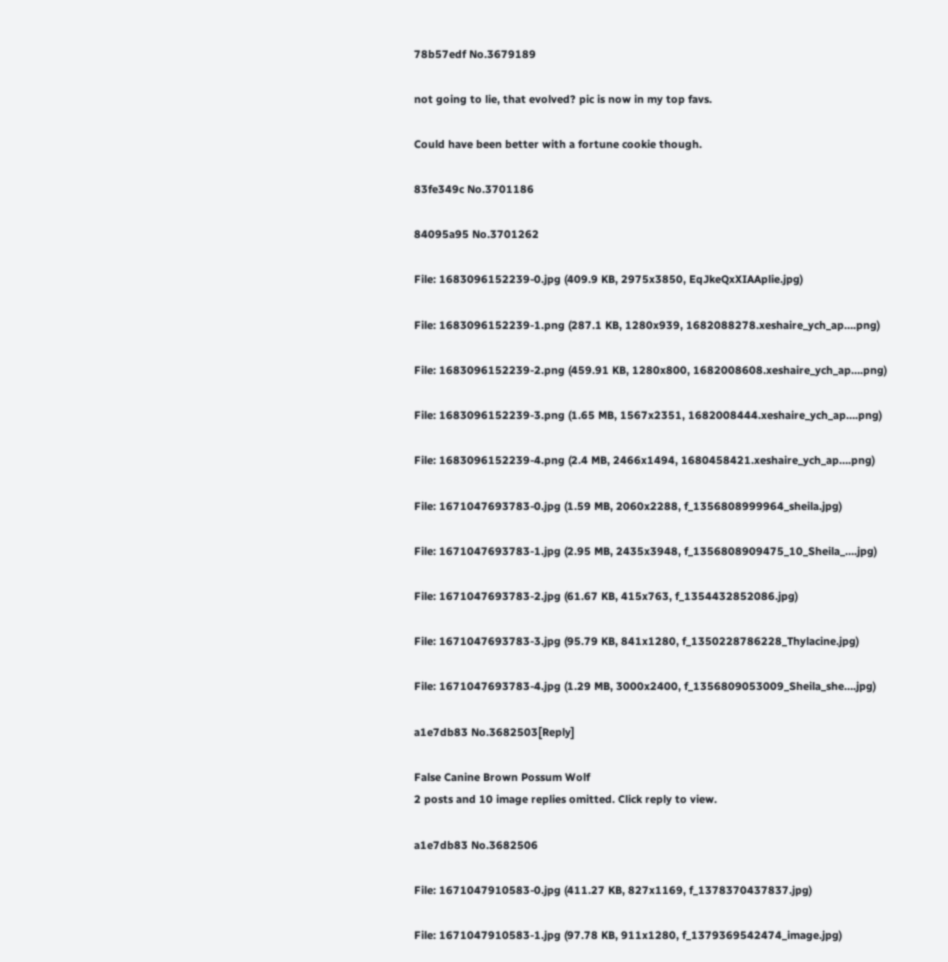78b57edf No.3679189

not going to lie, that evolved? pic is now in my top favs.

Could have been better with a fortune cookie though.

83fe349c No.3701186

84095a95 No.3701262

File: 1683096152239-0.jpg (409.9 KB, 2975x3850, EqJkeQxXIAAplie.jpg)

File: 1683096152239-1.png (287.1 KB, 1280x939, 1682088278.xeshaire_ych_ap….png)

File: 1683096152239-2.png (459.91 KB, 1280x800, 1682008608.xeshaire_ych_ap….png)

File: 1683096152239-3.png (1.65 MB, 1567x2351, 1682008444.xeshaire_ych_ap….png)

File: 1683096152239-4.png (2.4 MB, 2466x1494, 1680458421.xeshaire_ych_ap….png)

File: 1671047693783-0.jpg (1.59 MB, 2060x2288, f_1356808999964_sheila.jpg)

File: 1671047693783-1.jpg (2.95 MB, 2435x3948, f_1356808909475_10_Sheila_….jpg)

File: 1671047693783-2.jpg (61.67 KB, 415x763, f_1354432852086.jpg)

File: 1671047693783-3.jpg (95.79 KB, 841x1280, f_1350228786228_Thylacine.jpg)

File: 1671047693783-4.jpg (1.29 MB, 3000x2400, f_1356809053009_Sheila_she….jpg)

a1e7db83 No.3682503[Reply]

False Canine Brown Possum Wolf
2 posts and 10 image replies omitted. Click reply to view.

a1e7db83 No.3682506

File: 1671047910583-0.jpg (411.27 KB, 827x1169, f_1378370437837.jpg)

File: 1671047910583-1.jpg (97.78 KB, 911x1280, f_1379369542474_image.jpg)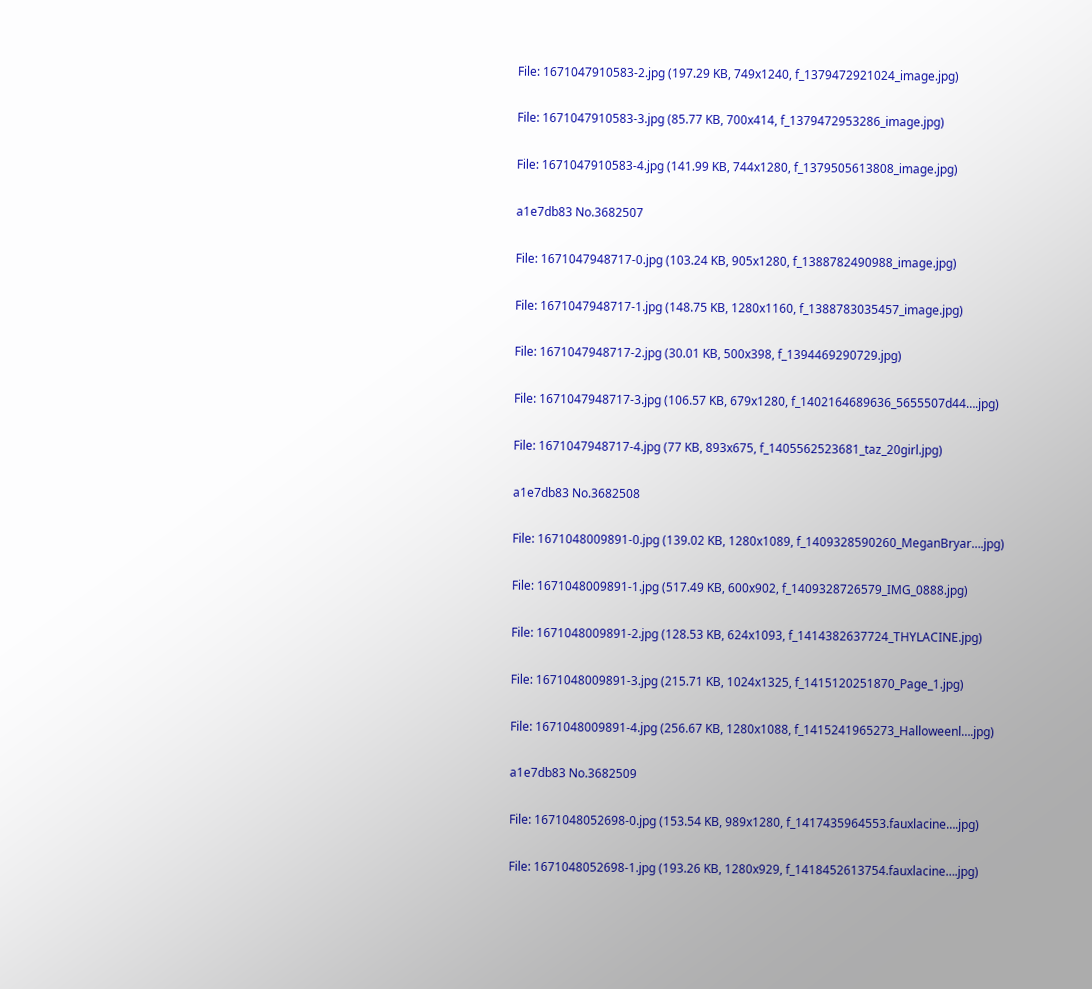File: 1671047910583-2.jpg (197.29 KB, 749x1240, f_1379472921024_image.jpg)

File: 1671047910583-3.jpg (85.77 KB, 700x414, f_1379472953286_image.jpg)

File: 1671047910583-4.jpg (141.99 KB, 744x1280, f_1379505613808_image.jpg)

a1e7db83 No.3682507

File: 1671047948717-0.jpg (103.24 KB, 905x1280, f_1388782490988_image.jpg)

File: 1671047948717-1.jpg (148.75 KB, 1280x1160, f_1388783035457_image.jpg)

File: 1671047948717-2.jpg (30.01 KB, 500x398, f_1394469290729.jpg)

File: 1671047948717-3.jpg (106.57 KB, 679x1280, f_1402164689636_5655507d44….jpg)

File: 1671047948717-4.jpg (77 KB, 893x675, f_1405562523681_taz_20girl.jpg)

a1e7db83 No.3682508

File: 1671048009891-0.jpg (139.02 KB, 1280x1089, f_1409328590260_MeganBryar….jpg)

File: 1671048009891-1.jpg (517.49 KB, 600x902, f_1409328726579_IMG_0888.jpg)

File: 1671048009891-2.jpg (128.53 KB, 624x1093, f_1414382637724_THYLACINE.jpg)

File: 1671048009891-3.jpg (215.71 KB, 1024x1325, f_1415120251870_Page_1.jpg)

File: 1671048009891-4.jpg (256.67 KB, 1280x1088, f_1415241965273_Halloweenl….jpg)

a1e7db83 No.3682509

File: 1671048052698-0.jpg (153.54 KB, 989x1280, f_1417435964553.fauxlacine….jpg)

File: 1671048052698-1.jpg (193.26 KB, 1280x929, f_1418452613754.fauxlacine….jpg)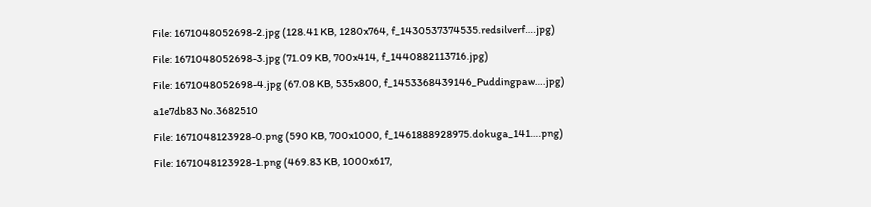File: 1671048052698-2.jpg (128.41 KB, 1280x764, f_1430537374535.redsilverf….jpg)

File: 1671048052698-3.jpg (71.09 KB, 700x414, f_1440882113716.jpg)

File: 1671048052698-4.jpg (67.08 KB, 535x800, f_1453368439146_Puddingpaw….jpg)

a1e7db83 No.3682510

File: 1671048123928-0.png (590 KB, 700x1000, f_1461888928975.dokuga_141….png)

File: 1671048123928-1.png (469.83 KB, 1000x617,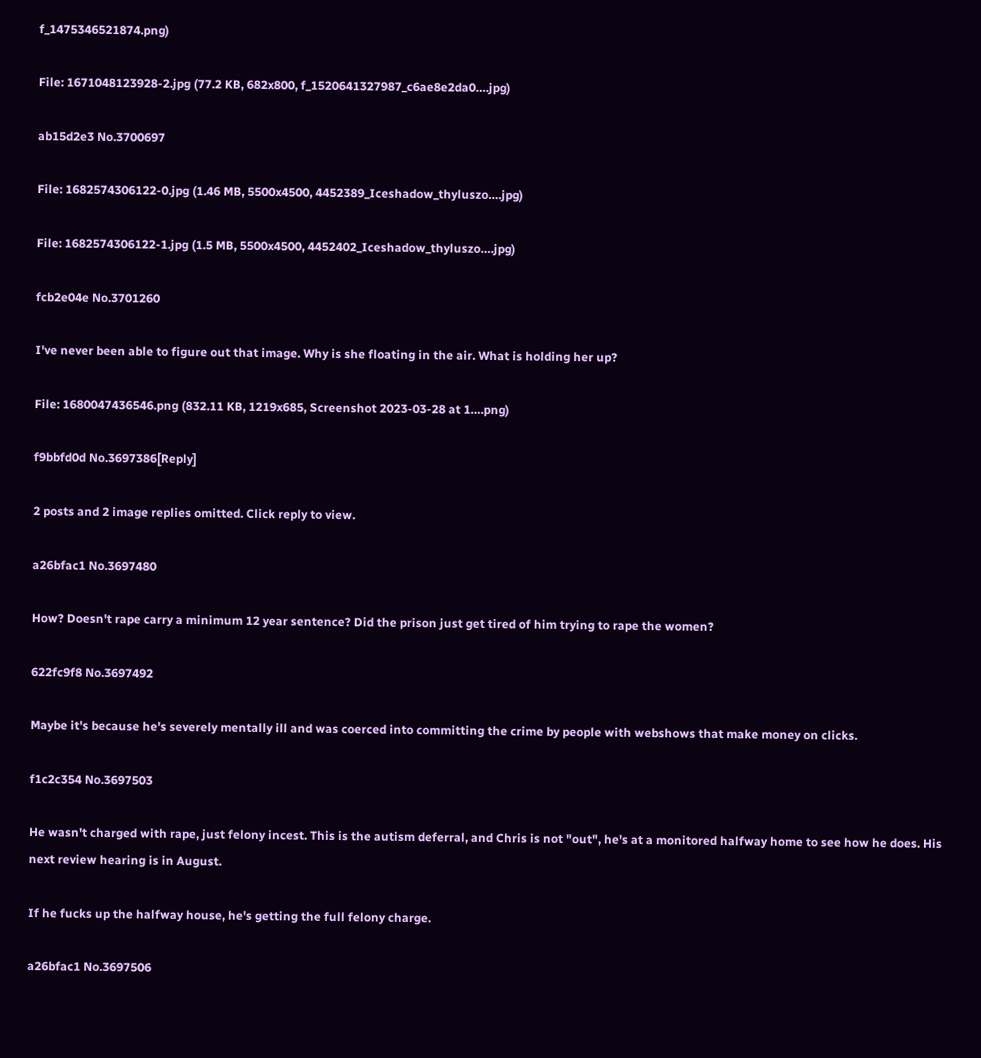f_1475346521874.png)

File: 1671048123928-2.jpg (77.2 KB, 682x800, f_1520641327987_c6ae8e2da0….jpg)

ab15d2e3 No.3700697

File: 1682574306122-0.jpg (1.46 MB, 5500x4500, 4452389_Iceshadow_thyluszo….jpg)

File: 1682574306122-1.jpg (1.5 MB, 5500x4500, 4452402_Iceshadow_thyluszo….jpg)

fcb2e04e No.3701260

I've never been able to figure out that image. Why is she floating in the air. What is holding her up?

File: 1680047436546.png (832.11 KB, 1219x685, Screenshot 2023-03-28 at 1….png)

f9bbfd0d No.3697386[Reply]

2 posts and 2 image replies omitted. Click reply to view.

a26bfac1 No.3697480

How? Doesn't rape carry a minimum 12 year sentence? Did the prison just get tired of him trying to rape the women?

622fc9f8 No.3697492

Maybe it's because he's severely mentally ill and was coerced into committing the crime by people with webshows that make money on clicks.

f1c2c354 No.3697503

He wasn't charged with rape, just felony incest. This is the autism deferral, and Chris is not "out", he's at a monitored halfway home to see how he does. His next review hearing is in August.

If he fucks up the halfway house, he's getting the full felony charge.

a26bfac1 No.3697506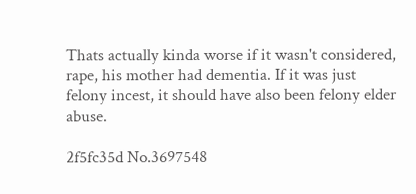Thats actually kinda worse if it wasn't considered, rape, his mother had dementia. If it was just felony incest, it should have also been felony elder abuse.

2f5fc35d No.3697548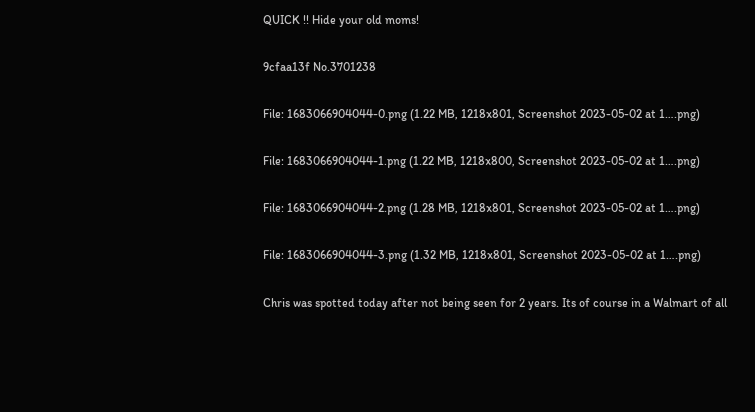QUICK !! Hide your old moms!

9cfaa13f No.3701238

File: 1683066904044-0.png (1.22 MB, 1218x801, Screenshot 2023-05-02 at 1….png)

File: 1683066904044-1.png (1.22 MB, 1218x800, Screenshot 2023-05-02 at 1….png)

File: 1683066904044-2.png (1.28 MB, 1218x801, Screenshot 2023-05-02 at 1….png)

File: 1683066904044-3.png (1.32 MB, 1218x801, Screenshot 2023-05-02 at 1….png)

Chris was spotted today after not being seen for 2 years. Its of course in a Walmart of all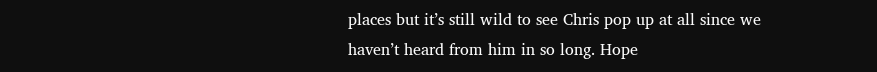places but it’s still wild to see Chris pop up at all since we haven’t heard from him in so long. Hope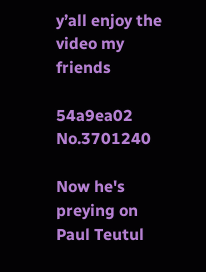y’all enjoy the video my friends

54a9ea02 No.3701240

Now he's preying on Paul Teutul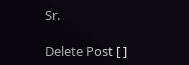Sr.

Delete Post [ ]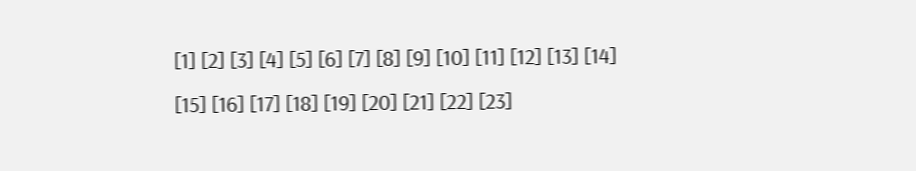[1] [2] [3] [4] [5] [6] [7] [8] [9] [10] [11] [12] [13] [14] [15] [16] [17] [18] [19] [20] [21] [22] [23]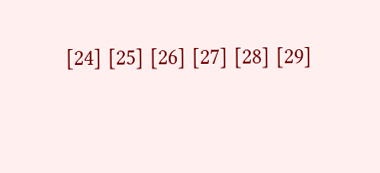[24] [25] [26] [27] [28] [29]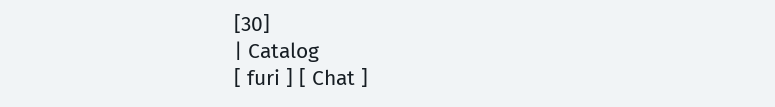[30]
| Catalog
[ furi ] [ Chat ]